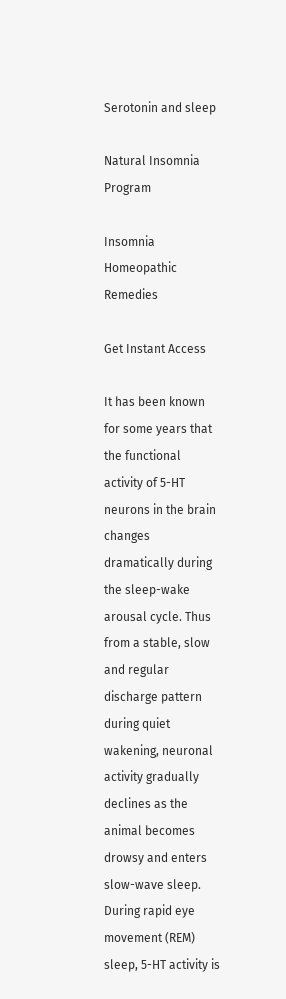Serotonin and sleep

Natural Insomnia Program

Insomnia Homeopathic Remedies

Get Instant Access

It has been known for some years that the functional activity of 5-HT neurons in the brain changes dramatically during the sleep-wake arousal cycle. Thus from a stable, slow and regular discharge pattern during quiet wakening, neuronal activity gradually declines as the animal becomes drowsy and enters slow-wave sleep. During rapid eye movement (REM) sleep, 5-HT activity is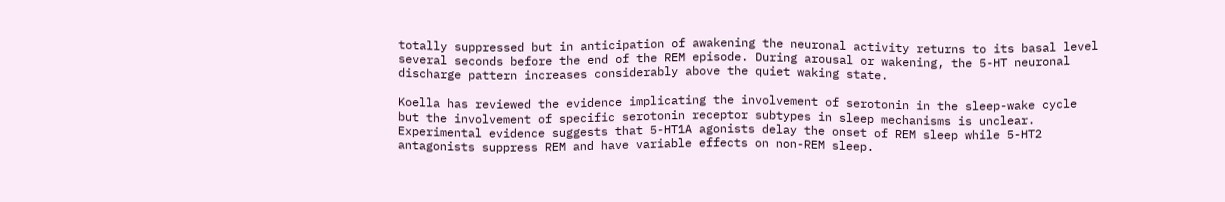totally suppressed but in anticipation of awakening the neuronal activity returns to its basal level several seconds before the end of the REM episode. During arousal or wakening, the 5-HT neuronal discharge pattern increases considerably above the quiet waking state.

Koella has reviewed the evidence implicating the involvement of serotonin in the sleep-wake cycle but the involvement of specific serotonin receptor subtypes in sleep mechanisms is unclear. Experimental evidence suggests that 5-HT1A agonists delay the onset of REM sleep while 5-HT2 antagonists suppress REM and have variable effects on non-REM sleep.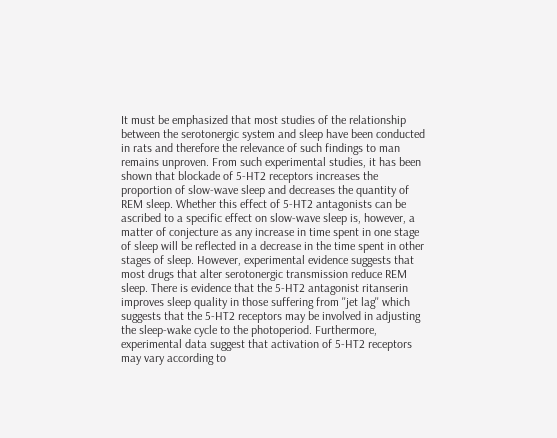It must be emphasized that most studies of the relationship between the serotonergic system and sleep have been conducted in rats and therefore the relevance of such findings to man remains unproven. From such experimental studies, it has been shown that blockade of 5-HT2 receptors increases the proportion of slow-wave sleep and decreases the quantity of REM sleep. Whether this effect of 5-HT2 antagonists can be ascribed to a specific effect on slow-wave sleep is, however, a matter of conjecture as any increase in time spent in one stage of sleep will be reflected in a decrease in the time spent in other stages of sleep. However, experimental evidence suggests that most drugs that alter serotonergic transmission reduce REM sleep. There is evidence that the 5-HT2 antagonist ritanserin improves sleep quality in those suffering from ''jet lag'' which suggests that the 5-HT2 receptors may be involved in adjusting the sleep-wake cycle to the photoperiod. Furthermore, experimental data suggest that activation of 5-HT2 receptors may vary according to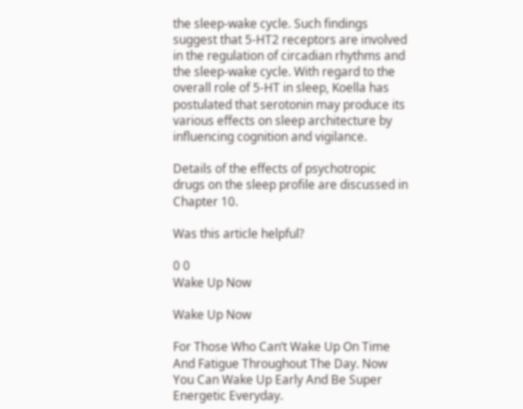the sleep-wake cycle. Such findings suggest that 5-HT2 receptors are involved in the regulation of circadian rhythms and the sleep-wake cycle. With regard to the overall role of 5-HT in sleep, Koella has postulated that serotonin may produce its various effects on sleep architecture by influencing cognition and vigilance.

Details of the effects of psychotropic drugs on the sleep profile are discussed in Chapter 10.

Was this article helpful?

0 0
Wake Up Now

Wake Up Now

For Those Who Can’t Wake Up On Time And Fatigue Throughout The Day. Now You Can Wake Up Early And Be Super Energetic Everyday.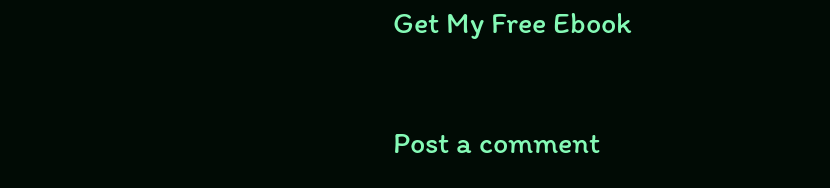Get My Free Ebook

Post a comment